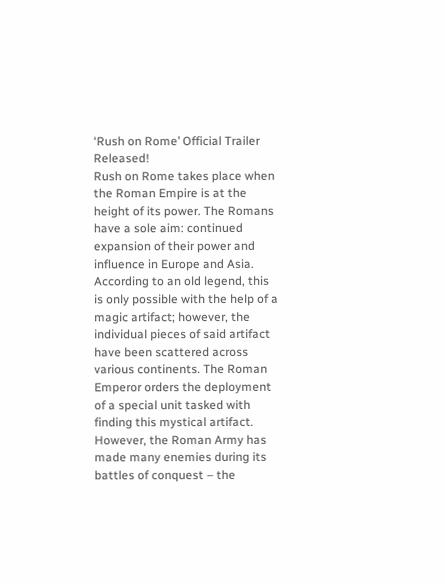‘Rush on Rome’ Official Trailer Released!
Rush on Rome takes place when the Roman Empire is at the height of its power. The Romans have a sole aim: continued expansion of their power and influence in Europe and Asia. According to an old legend, this is only possible with the help of a magic artifact; however, the individual pieces of said artifact have been scattered across various continents. The Roman Emperor orders the deployment of a special unit tasked with finding this mystical artifact. However, the Roman Army has made many enemies during its battles of conquest – the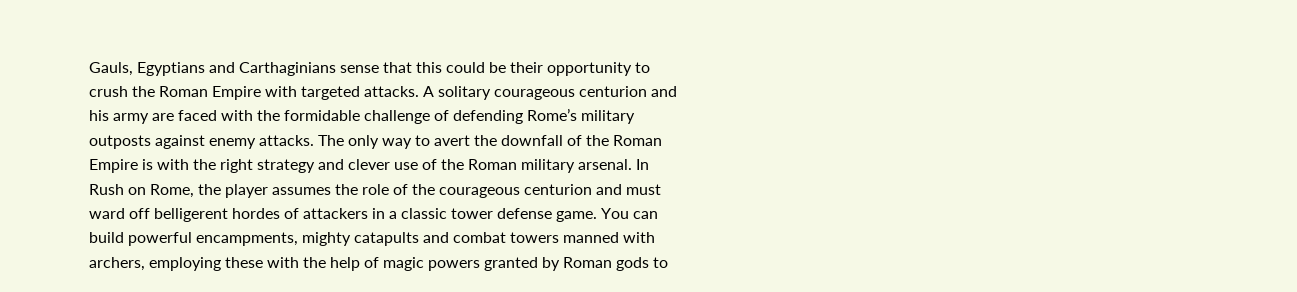Gauls, Egyptians and Carthaginians sense that this could be their opportunity to crush the Roman Empire with targeted attacks. A solitary courageous centurion and his army are faced with the formidable challenge of defending Rome’s military outposts against enemy attacks. The only way to avert the downfall of the Roman Empire is with the right strategy and clever use of the Roman military arsenal. In Rush on Rome, the player assumes the role of the courageous centurion and must ward off belligerent hordes of attackers in a classic tower defense game. You can build powerful encampments, mighty catapults and combat towers manned with archers, employing these with the help of magic powers granted by Roman gods to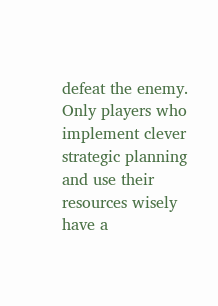defeat the enemy. Only players who implement clever strategic planning and use their resources wisely have a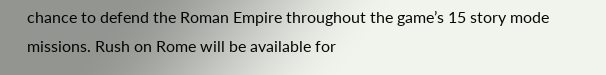chance to defend the Roman Empire throughout the game’s 15 story mode missions. Rush on Rome will be available for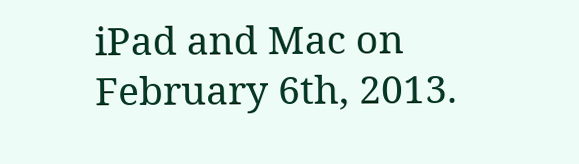iPad and Mac on February 6th, 2013.